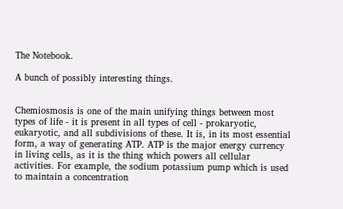The Notebook.

A bunch of possibly interesting things.


Chemiosmosis is one of the main unifying things between most types of life - it is present in all types of cell - prokaryotic, eukaryotic, and all subdivisions of these. It is, in its most essential form, a way of generating ATP. ATP is the major energy currency in living cells, as it is the thing which powers all cellular activities. For example, the sodium potassium pump which is used to maintain a concentration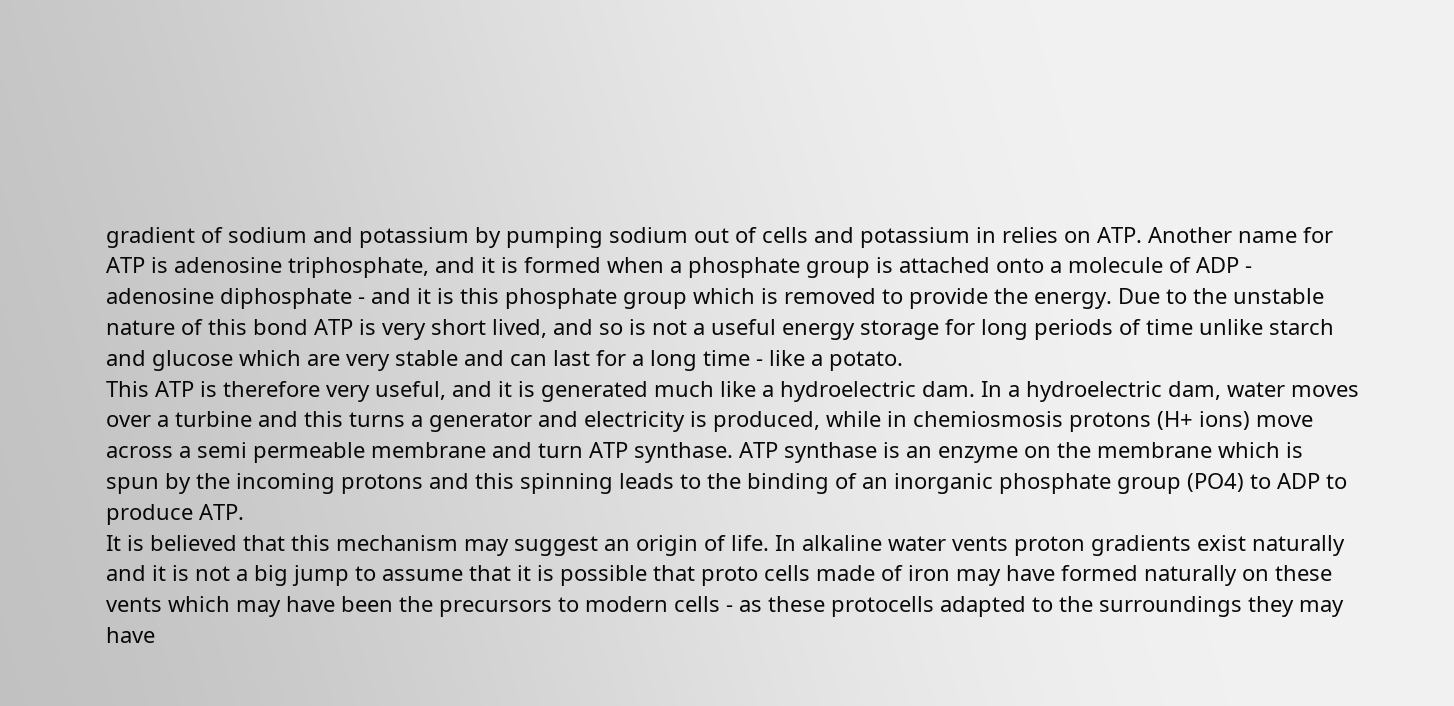gradient of sodium and potassium by pumping sodium out of cells and potassium in relies on ATP. Another name for ATP is adenosine triphosphate, and it is formed when a phosphate group is attached onto a molecule of ADP - adenosine diphosphate - and it is this phosphate group which is removed to provide the energy. Due to the unstable nature of this bond ATP is very short lived, and so is not a useful energy storage for long periods of time unlike starch and glucose which are very stable and can last for a long time - like a potato.
This ATP is therefore very useful, and it is generated much like a hydroelectric dam. In a hydroelectric dam, water moves over a turbine and this turns a generator and electricity is produced, while in chemiosmosis protons (H+ ions) move across a semi permeable membrane and turn ATP synthase. ATP synthase is an enzyme on the membrane which is spun by the incoming protons and this spinning leads to the binding of an inorganic phosphate group (PO4) to ADP to produce ATP.
It is believed that this mechanism may suggest an origin of life. In alkaline water vents proton gradients exist naturally and it is not a big jump to assume that it is possible that proto cells made of iron may have formed naturally on these vents which may have been the precursors to modern cells - as these protocells adapted to the surroundings they may have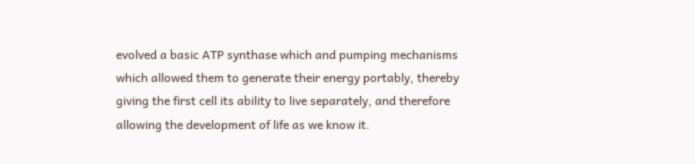evolved a basic ATP synthase which and pumping mechanisms which allowed them to generate their energy portably, thereby giving the first cell its ability to live separately, and therefore allowing the development of life as we know it.